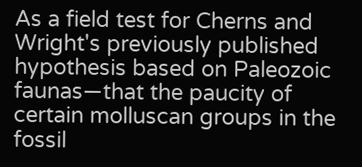As a field test for Cherns and Wright's previously published hypothesis based on Paleozoic faunas—that the paucity of certain molluscan groups in the fossil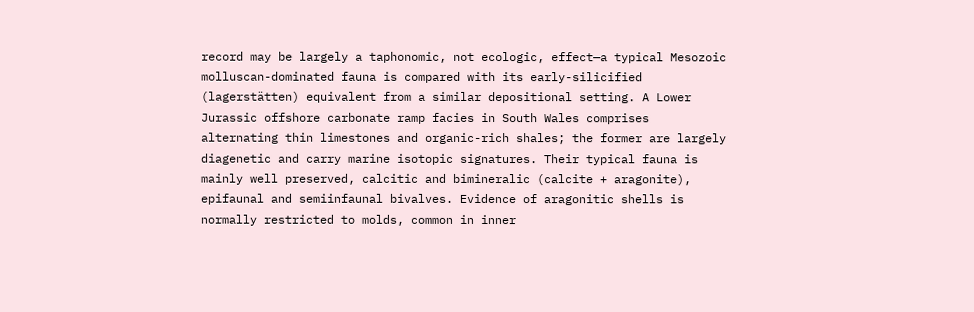record may be largely a taphonomic, not ecologic, effect—a typical Mesozoic molluscan-dominated fauna is compared with its early-silicified (lagerstätten) equivalent from a similar depositional setting. A Lower Jurassic offshore carbonate ramp facies in South Wales comprises alternating thin limestones and organic-rich shales; the former are largely diagenetic and carry marine isotopic signatures. Their typical fauna is mainly well preserved, calcitic and bimineralic (calcite + aragonite), epifaunal and semiinfaunal bivalves. Evidence of aragonitic shells is normally restricted to molds, common in inner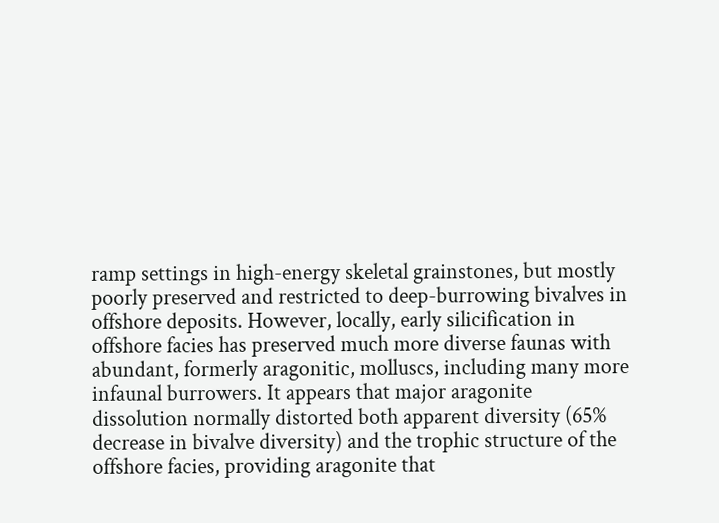ramp settings in high-energy skeletal grainstones, but mostly poorly preserved and restricted to deep-burrowing bivalves in offshore deposits. However, locally, early silicification in offshore facies has preserved much more diverse faunas with abundant, formerly aragonitic, molluscs, including many more infaunal burrowers. It appears that major aragonite dissolution normally distorted both apparent diversity (65% decrease in bivalve diversity) and the trophic structure of the offshore facies, providing aragonite that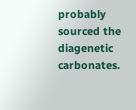probably sourced the diagenetic carbonates.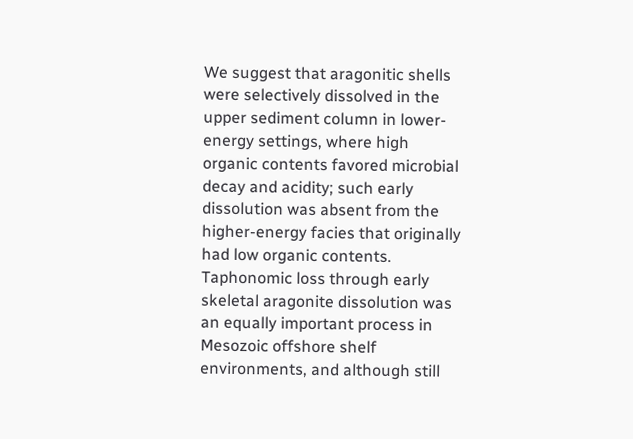We suggest that aragonitic shells were selectively dissolved in the upper sediment column in lower-energy settings, where high organic contents favored microbial decay and acidity; such early dissolution was absent from the higher-energy facies that originally had low organic contents. Taphonomic loss through early skeletal aragonite dissolution was an equally important process in Mesozoic offshore shelf environments, and although still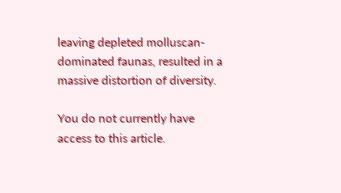leaving depleted molluscan-dominated faunas, resulted in a massive distortion of diversity.

You do not currently have access to this article.